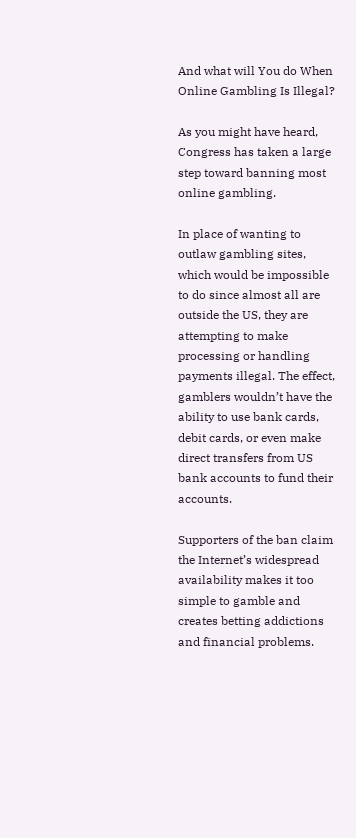And what will You do When Online Gambling Is Illegal?

As you might have heard, Congress has taken a large step toward banning most online gambling.

In place of wanting to outlaw gambling sites, which would be impossible to do since almost all are outside the US, they are attempting to make processing or handling payments illegal. The effect, gamblers wouldn’t have the ability to use bank cards, debit cards, or even make direct transfers from US bank accounts to fund their accounts.

Supporters of the ban claim the Internet’s widespread availability makes it too simple to gamble and creates betting addictions and financial problems.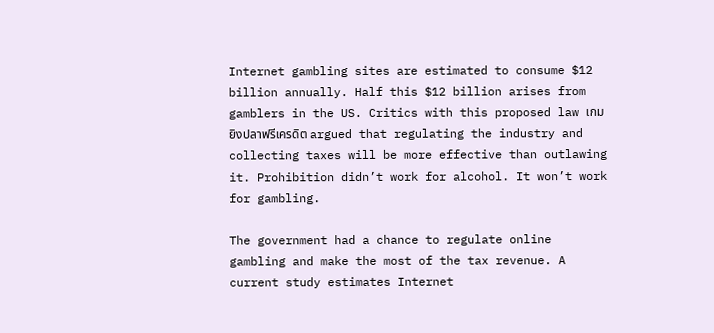Internet gambling sites are estimated to consume $12 billion annually. Half this $12 billion arises from gamblers in the US. Critics with this proposed law เกมยิงปลาฟรีเครดิต argued that regulating the industry and collecting taxes will be more effective than outlawing it. Prohibition didn’t work for alcohol. It won’t work for gambling.

The government had a chance to regulate online gambling and make the most of the tax revenue. A current study estimates Internet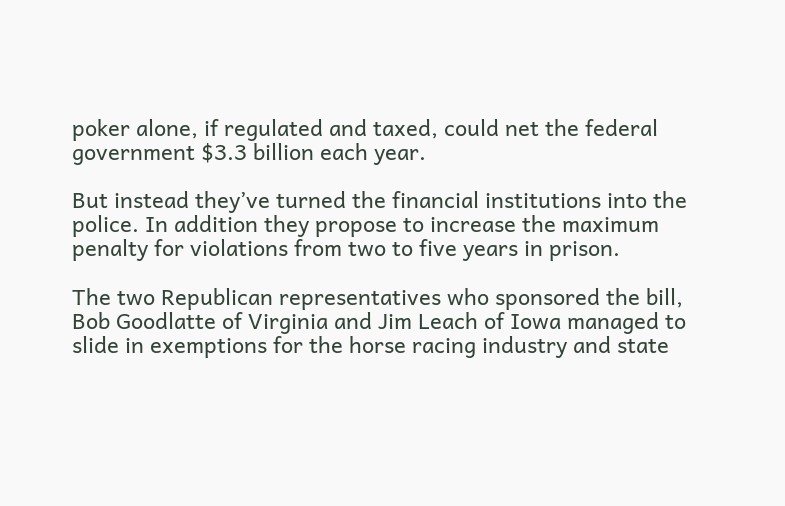poker alone, if regulated and taxed, could net the federal government $3.3 billion each year.

But instead they’ve turned the financial institutions into the police. In addition they propose to increase the maximum penalty for violations from two to five years in prison.

The two Republican representatives who sponsored the bill, Bob Goodlatte of Virginia and Jim Leach of Iowa managed to slide in exemptions for the horse racing industry and state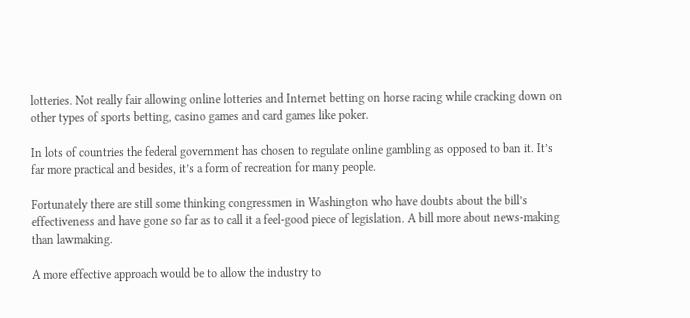lotteries. Not really fair allowing online lotteries and Internet betting on horse racing while cracking down on other types of sports betting, casino games and card games like poker.

In lots of countries the federal government has chosen to regulate online gambling as opposed to ban it. It’s far more practical and besides, it’s a form of recreation for many people.

Fortunately there are still some thinking congressmen in Washington who have doubts about the bill’s effectiveness and have gone so far as to call it a feel-good piece of legislation. A bill more about news-making than lawmaking.

A more effective approach would be to allow the industry to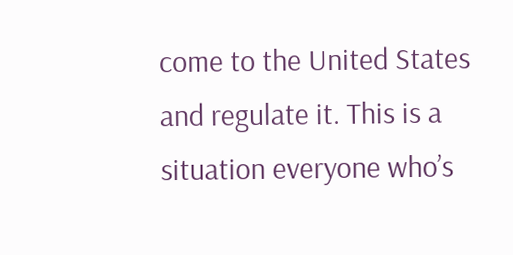come to the United States and regulate it. This is a situation everyone who’s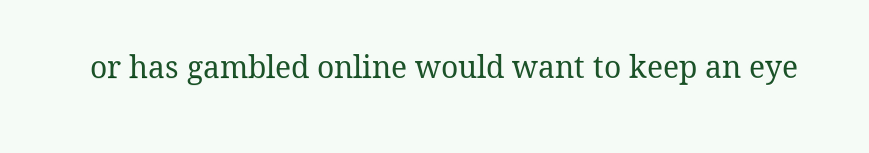or has gambled online would want to keep an eye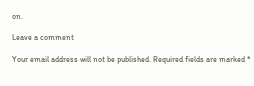on.

Leave a comment

Your email address will not be published. Required fields are marked *